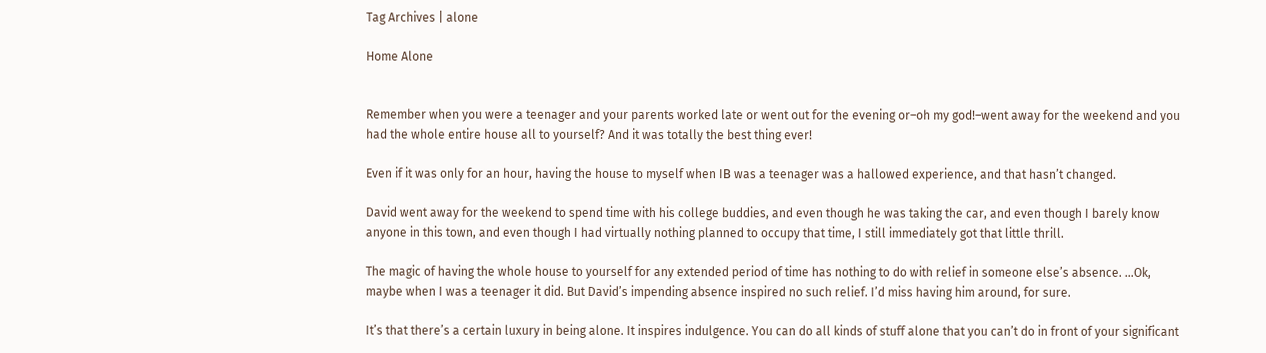Tag Archives | alone

Home Alone


Remember when you were a teenager and your parents worked late or went out for the evening or–oh my god!–went away for the weekend and you had the whole entire house all to yourself? And it was totally the best thing ever!

Even if it was only for an hour, having the house to myself when IΒ was a teenager was a hallowed experience, and that hasn’t changed.

David went away for the weekend to spend time with his college buddies, and even though he was taking the car, and even though I barely know anyone in this town, and even though I had virtually nothing planned to occupy that time, I still immediately got that little thrill.

The magic of having the whole house to yourself for any extended period of time has nothing to do with relief in someone else’s absence. …Ok, maybe when I was a teenager it did. But David’s impending absence inspired no such relief. I’d miss having him around, for sure.

It’s that there’s a certain luxury in being alone. It inspires indulgence. You can do all kinds of stuff alone that you can’t do in front of your significant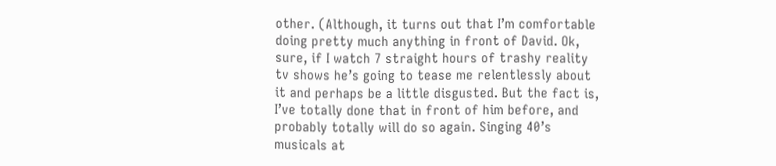other. (Although, it turns out that I’m comfortable doing pretty much anything in front of David. Ok, sure, if I watch 7 straight hours of trashy reality tv shows he’s going to tease me relentlessly about it and perhaps be a little disgusted. But the fact is, I’ve totally done that in front of him before, and probably totally will do so again. Singing 40’s musicals at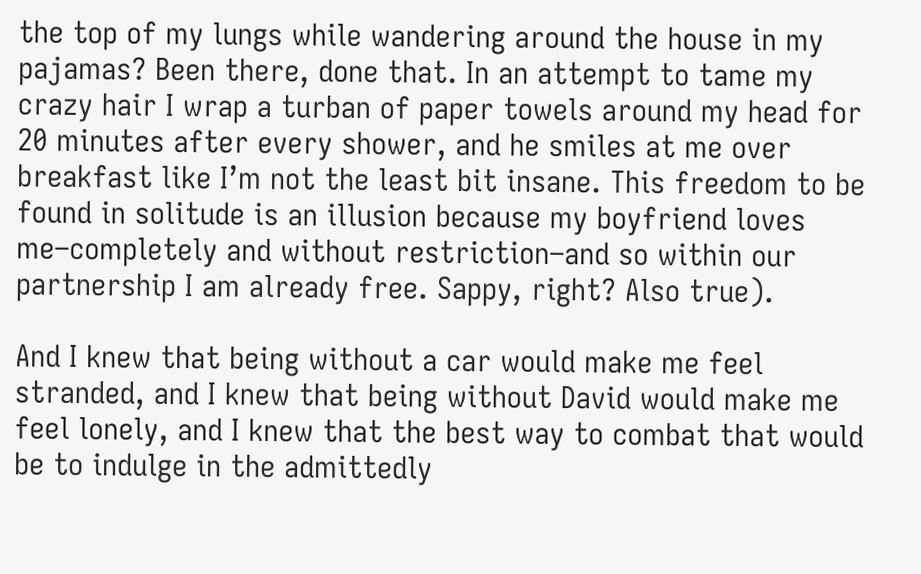the top of my lungs while wandering around the house in my pajamas? Been there, done that. In an attempt to tame my crazy hair I wrap a turban of paper towels around my head for 20 minutes after every shower, and he smiles at me over breakfast like I’m not the least bit insane. This freedom to be found in solitude is an illusion because my boyfriend loves me–completely and without restriction–and so within our partnership I am already free. Sappy, right? Also true).

And I knew that being without a car would make me feel stranded, and I knew that being without David would make me feel lonely, and I knew that the best way to combat that would be to indulge in the admittedly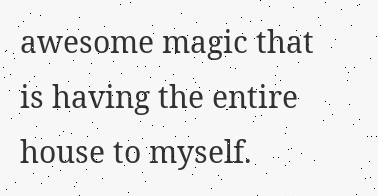awesome magic that is having the entire house to myself.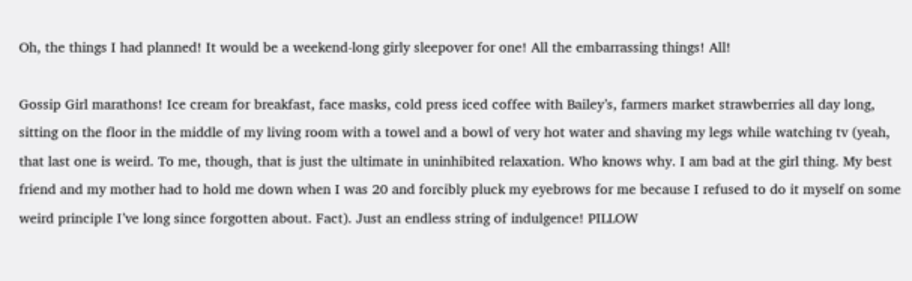Oh, the things I had planned! It would be a weekend-long girly sleepover for one! All the embarrassing things! All!

Gossip Girl marathons! Ice cream for breakfast, face masks, cold press iced coffee with Bailey’s, farmers market strawberries all day long, sitting on the floor in the middle of my living room with a towel and a bowl of very hot water and shaving my legs while watching tv (yeah, that last one is weird. To me, though, that is just the ultimate in uninhibited relaxation. Who knows why. I am bad at the girl thing. My best friend and my mother had to hold me down when I was 20 and forcibly pluck my eyebrows for me because I refused to do it myself on some weird principle I’ve long since forgotten about. Fact). Just an endless string of indulgence! PILLOW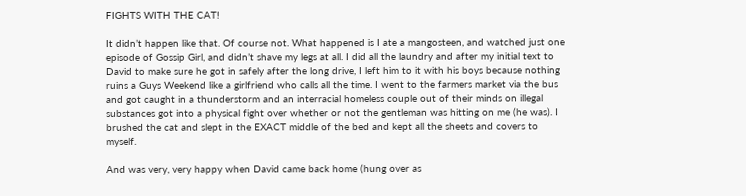FIGHTS WITH THE CAT!

It didn’t happen like that. Of course not. What happened is I ate a mangosteen, and watched just one episode of Gossip Girl, and didn’t shave my legs at all. I did all the laundry and after my initial text to David to make sure he got in safely after the long drive, I left him to it with his boys because nothing ruins a Guys Weekend like a girlfriend who calls all the time. I went to the farmers market via the bus and got caught in a thunderstorm and an interracial homeless couple out of their minds on illegal substances got into a physical fight over whether or not the gentleman was hitting on me (he was). I brushed the cat and slept in the EXACT middle of the bed and kept all the sheets and covers to myself.

And was very, very happy when David came back home (hung over as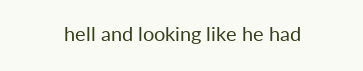hell and looking like he had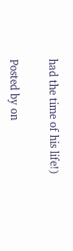had the time of his life!)

Posted by on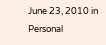June 23, 2010 in Personal